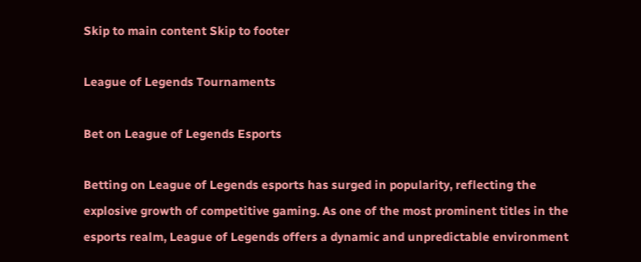Skip to main content Skip to footer

League of Legends Tournaments

Bet on League of Legends Esports

Betting on League of Legends esports has surged in popularity, reflecting the explosive growth of competitive gaming. As one of the most prominent titles in the esports realm, League of Legends offers a dynamic and unpredictable environment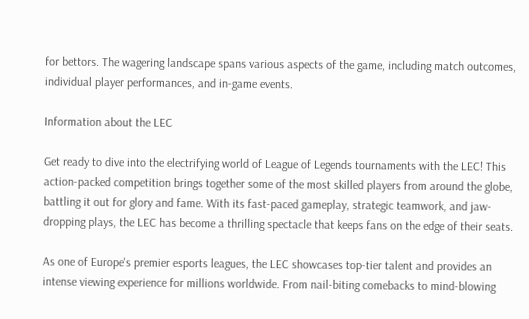for bettors. The wagering landscape spans various aspects of the game, including match outcomes, individual player performances, and in-game events.

Information about the LEC

Get ready to dive into the electrifying world of League of Legends tournaments with the LEC! This action-packed competition brings together some of the most skilled players from around the globe, battling it out for glory and fame. With its fast-paced gameplay, strategic teamwork, and jaw-dropping plays, the LEC has become a thrilling spectacle that keeps fans on the edge of their seats.

As one of Europe's premier esports leagues, the LEC showcases top-tier talent and provides an intense viewing experience for millions worldwide. From nail-biting comebacks to mind-blowing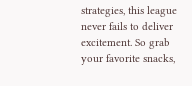strategies, this league never fails to deliver excitement. So grab your favorite snacks,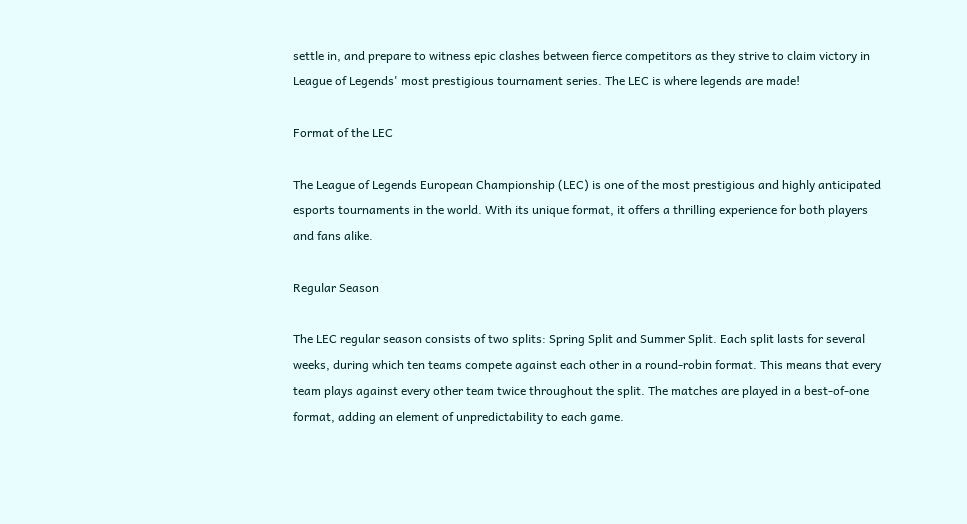settle in, and prepare to witness epic clashes between fierce competitors as they strive to claim victory in League of Legends' most prestigious tournament series. The LEC is where legends are made!

Format of the LEC

The League of Legends European Championship (LEC) is one of the most prestigious and highly anticipated esports tournaments in the world. With its unique format, it offers a thrilling experience for both players and fans alike.

Regular Season

The LEC regular season consists of two splits: Spring Split and Summer Split. Each split lasts for several weeks, during which ten teams compete against each other in a round-robin format. This means that every team plays against every other team twice throughout the split. The matches are played in a best-of-one format, adding an element of unpredictability to each game.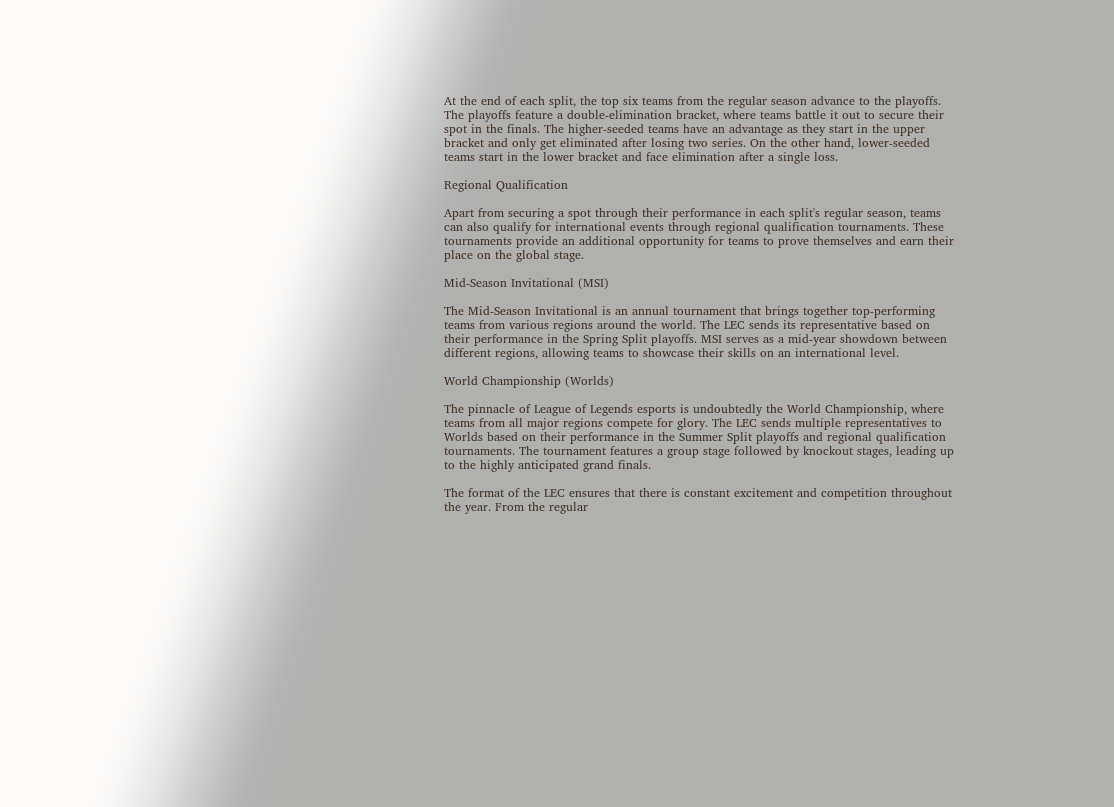At the end of each split, the top six teams from the regular season advance to the playoffs. The playoffs feature a double-elimination bracket, where teams battle it out to secure their spot in the finals. The higher-seeded teams have an advantage as they start in the upper bracket and only get eliminated after losing two series. On the other hand, lower-seeded teams start in the lower bracket and face elimination after a single loss.

Regional Qualification

Apart from securing a spot through their performance in each split's regular season, teams can also qualify for international events through regional qualification tournaments. These tournaments provide an additional opportunity for teams to prove themselves and earn their place on the global stage.

Mid-Season Invitational (MSI)

The Mid-Season Invitational is an annual tournament that brings together top-performing teams from various regions around the world. The LEC sends its representative based on their performance in the Spring Split playoffs. MSI serves as a mid-year showdown between different regions, allowing teams to showcase their skills on an international level.

World Championship (Worlds)

The pinnacle of League of Legends esports is undoubtedly the World Championship, where teams from all major regions compete for glory. The LEC sends multiple representatives to Worlds based on their performance in the Summer Split playoffs and regional qualification tournaments. The tournament features a group stage followed by knockout stages, leading up to the highly anticipated grand finals.

The format of the LEC ensures that there is constant excitement and competition throughout the year. From the regular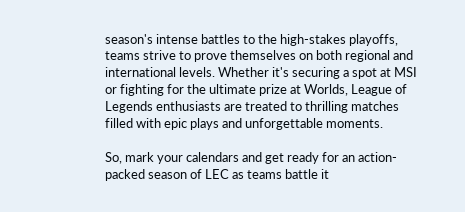season's intense battles to the high-stakes playoffs, teams strive to prove themselves on both regional and international levels. Whether it's securing a spot at MSI or fighting for the ultimate prize at Worlds, League of Legends enthusiasts are treated to thrilling matches filled with epic plays and unforgettable moments.

So, mark your calendars and get ready for an action-packed season of LEC as teams battle it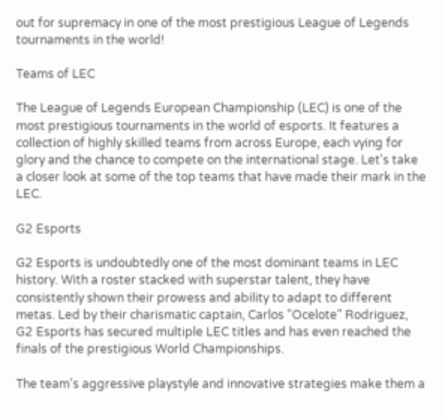out for supremacy in one of the most prestigious League of Legends tournaments in the world!

Teams of LEC

The League of Legends European Championship (LEC) is one of the most prestigious tournaments in the world of esports. It features a collection of highly skilled teams from across Europe, each vying for glory and the chance to compete on the international stage. Let's take a closer look at some of the top teams that have made their mark in the LEC.

G2 Esports

G2 Esports is undoubtedly one of the most dominant teams in LEC history. With a roster stacked with superstar talent, they have consistently shown their prowess and ability to adapt to different metas. Led by their charismatic captain, Carlos "Ocelote" Rodriguez, G2 Esports has secured multiple LEC titles and has even reached the finals of the prestigious World Championships.

The team's aggressive playstyle and innovative strategies make them a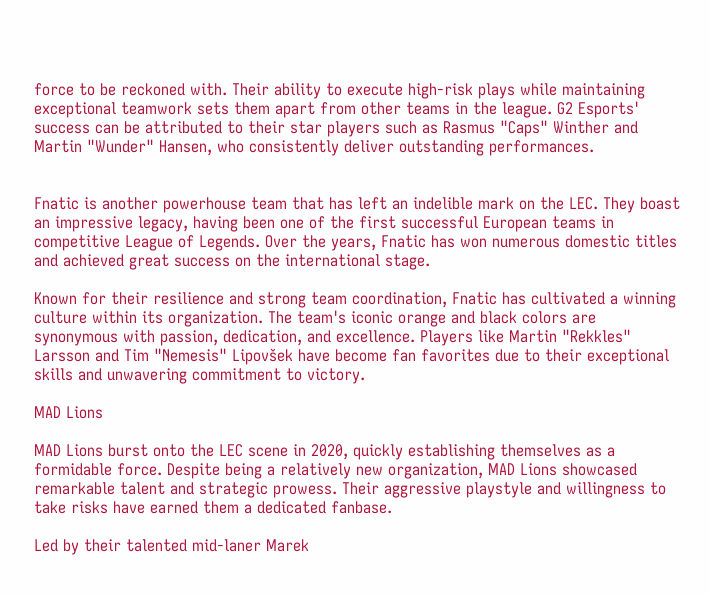force to be reckoned with. Their ability to execute high-risk plays while maintaining exceptional teamwork sets them apart from other teams in the league. G2 Esports' success can be attributed to their star players such as Rasmus "Caps" Winther and Martin "Wunder" Hansen, who consistently deliver outstanding performances.


Fnatic is another powerhouse team that has left an indelible mark on the LEC. They boast an impressive legacy, having been one of the first successful European teams in competitive League of Legends. Over the years, Fnatic has won numerous domestic titles and achieved great success on the international stage.

Known for their resilience and strong team coordination, Fnatic has cultivated a winning culture within its organization. The team's iconic orange and black colors are synonymous with passion, dedication, and excellence. Players like Martin "Rekkles" Larsson and Tim "Nemesis" Lipovšek have become fan favorites due to their exceptional skills and unwavering commitment to victory.

MAD Lions

MAD Lions burst onto the LEC scene in 2020, quickly establishing themselves as a formidable force. Despite being a relatively new organization, MAD Lions showcased remarkable talent and strategic prowess. Their aggressive playstyle and willingness to take risks have earned them a dedicated fanbase.

Led by their talented mid-laner Marek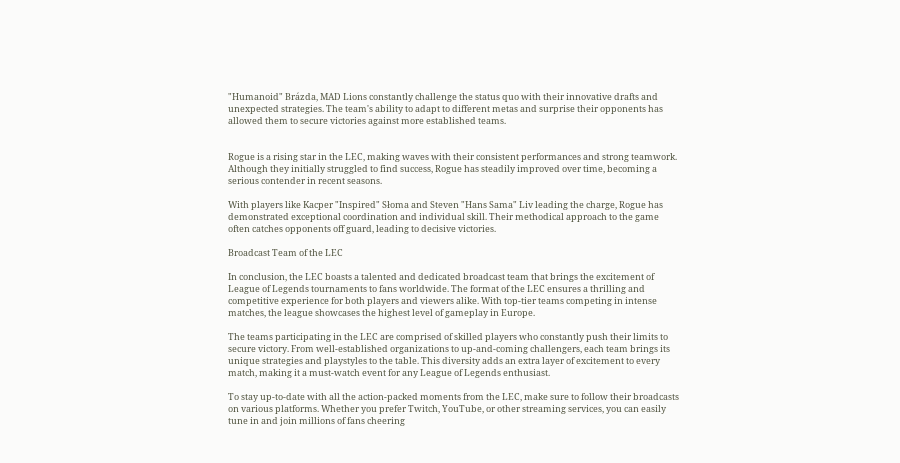"Humanoid" Brázda, MAD Lions constantly challenge the status quo with their innovative drafts and unexpected strategies. The team's ability to adapt to different metas and surprise their opponents has allowed them to secure victories against more established teams.


Rogue is a rising star in the LEC, making waves with their consistent performances and strong teamwork. Although they initially struggled to find success, Rogue has steadily improved over time, becoming a serious contender in recent seasons.

With players like Kacper "Inspired" Słoma and Steven "Hans Sama" Liv leading the charge, Rogue has demonstrated exceptional coordination and individual skill. Their methodical approach to the game often catches opponents off guard, leading to decisive victories.

Broadcast Team of the LEC

In conclusion, the LEC boasts a talented and dedicated broadcast team that brings the excitement of League of Legends tournaments to fans worldwide. The format of the LEC ensures a thrilling and competitive experience for both players and viewers alike. With top-tier teams competing in intense matches, the league showcases the highest level of gameplay in Europe.

The teams participating in the LEC are comprised of skilled players who constantly push their limits to secure victory. From well-established organizations to up-and-coming challengers, each team brings its unique strategies and playstyles to the table. This diversity adds an extra layer of excitement to every match, making it a must-watch event for any League of Legends enthusiast.

To stay up-to-date with all the action-packed moments from the LEC, make sure to follow their broadcasts on various platforms. Whether you prefer Twitch, YouTube, or other streaming services, you can easily tune in and join millions of fans cheering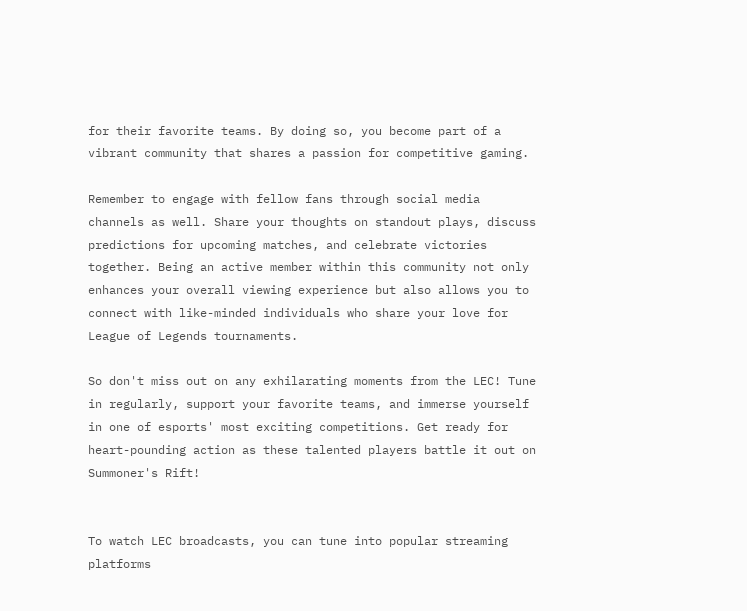for their favorite teams. By doing so, you become part of a vibrant community that shares a passion for competitive gaming.

Remember to engage with fellow fans through social media channels as well. Share your thoughts on standout plays, discuss predictions for upcoming matches, and celebrate victories together. Being an active member within this community not only enhances your overall viewing experience but also allows you to connect with like-minded individuals who share your love for League of Legends tournaments.

So don't miss out on any exhilarating moments from the LEC! Tune in regularly, support your favorite teams, and immerse yourself in one of esports' most exciting competitions. Get ready for heart-pounding action as these talented players battle it out on Summoner's Rift!


To watch LEC broadcasts, you can tune into popular streaming platforms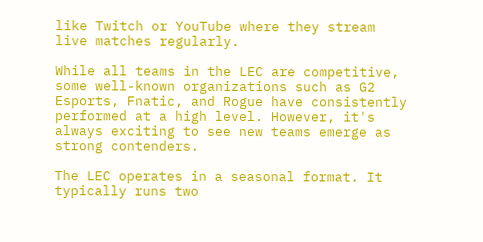like Twitch or YouTube where they stream live matches regularly.

While all teams in the LEC are competitive, some well-known organizations such as G2 Esports, Fnatic, and Rogue have consistently performed at a high level. However, it's always exciting to see new teams emerge as strong contenders.

The LEC operates in a seasonal format. It typically runs two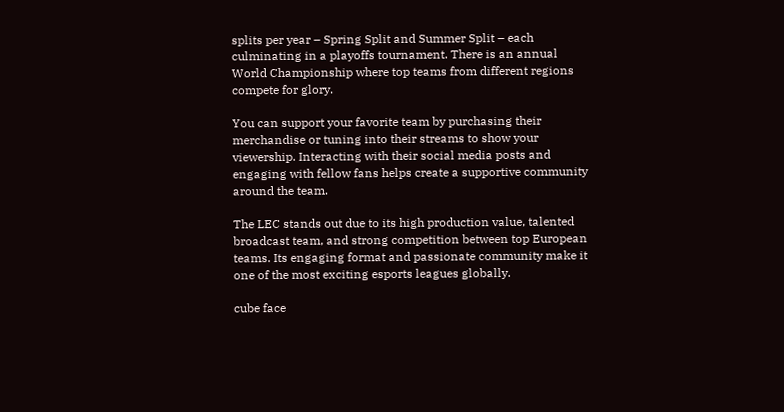splits per year – Spring Split and Summer Split – each culminating in a playoffs tournament. There is an annual World Championship where top teams from different regions compete for glory.

You can support your favorite team by purchasing their merchandise or tuning into their streams to show your viewership. Interacting with their social media posts and engaging with fellow fans helps create a supportive community around the team.

The LEC stands out due to its high production value, talented broadcast team, and strong competition between top European teams. Its engaging format and passionate community make it one of the most exciting esports leagues globally.

cube face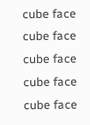cube face cube face cube face cube face cube face